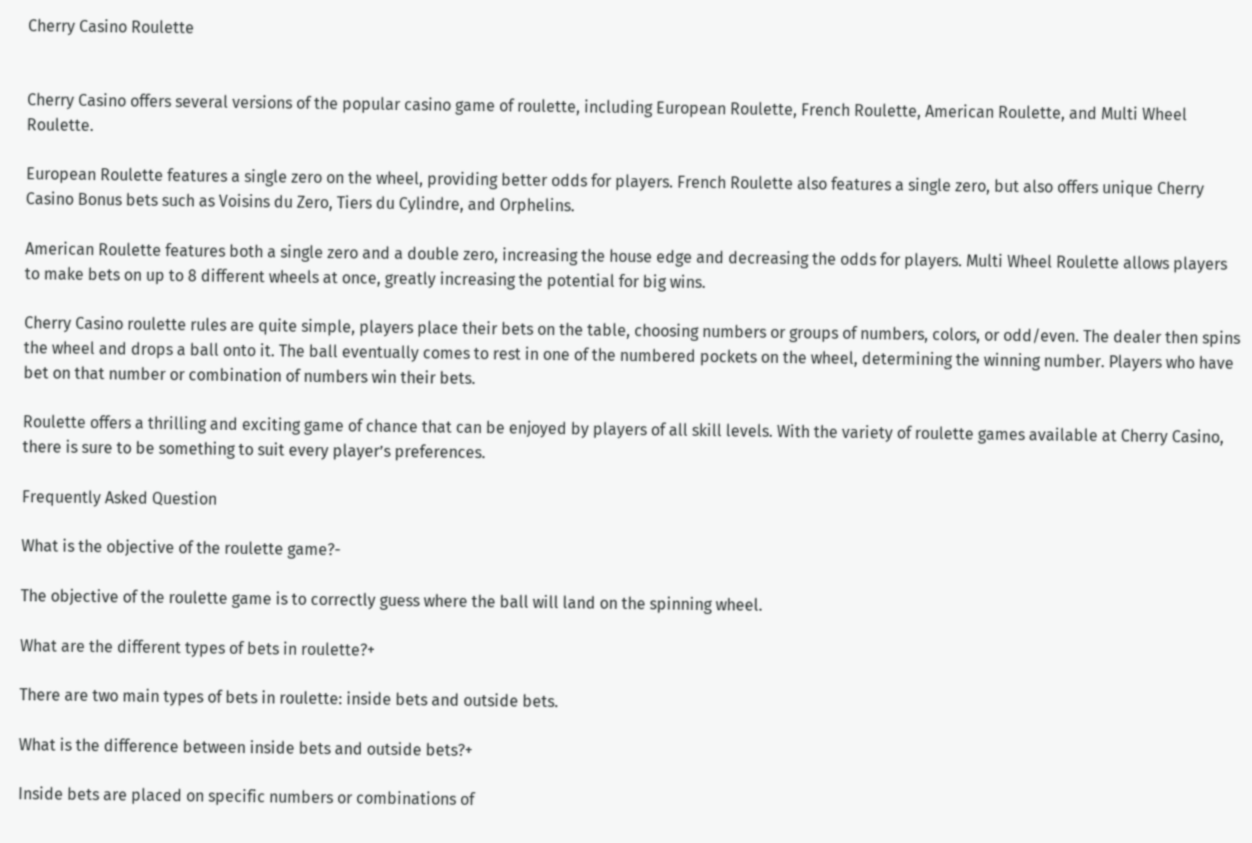Cherry Casino Roulette


Cherry Casino offers several versions of the popular casino game of roulette, including European Roulette, French Roulette, American Roulette, and Multi Wheel Roulette.

European Roulette features a single zero on the wheel, providing better odds for players. French Roulette also features a single zero, but also offers unique Cherry Casino Bonus bets such as Voisins du Zero, Tiers du Cylindre, and Orphelins.

American Roulette features both a single zero and a double zero, increasing the house edge and decreasing the odds for players. Multi Wheel Roulette allows players to make bets on up to 8 different wheels at once, greatly increasing the potential for big wins.

Cherry Casino roulette rules are quite simple, players place their bets on the table, choosing numbers or groups of numbers, colors, or odd/even. The dealer then spins the wheel and drops a ball onto it. The ball eventually comes to rest in one of the numbered pockets on the wheel, determining the winning number. Players who have bet on that number or combination of numbers win their bets.

Roulette offers a thrilling and exciting game of chance that can be enjoyed by players of all skill levels. With the variety of roulette games available at Cherry Casino, there is sure to be something to suit every player’s preferences.

Frequently Asked Question

What is the objective of the roulette game?-

The objective of the roulette game is to correctly guess where the ball will land on the spinning wheel.

What are the different types of bets in roulette?+

There are two main types of bets in roulette: inside bets and outside bets.

What is the difference between inside bets and outside bets?+

Inside bets are placed on specific numbers or combinations of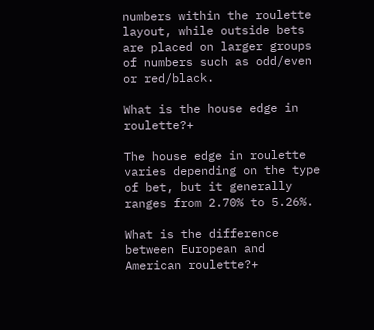numbers within the roulette layout, while outside bets are placed on larger groups of numbers such as odd/even or red/black.

What is the house edge in roulette?+

The house edge in roulette varies depending on the type of bet, but it generally ranges from 2.70% to 5.26%.

What is the difference between European and American roulette?+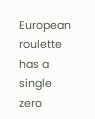European roulette has a single zero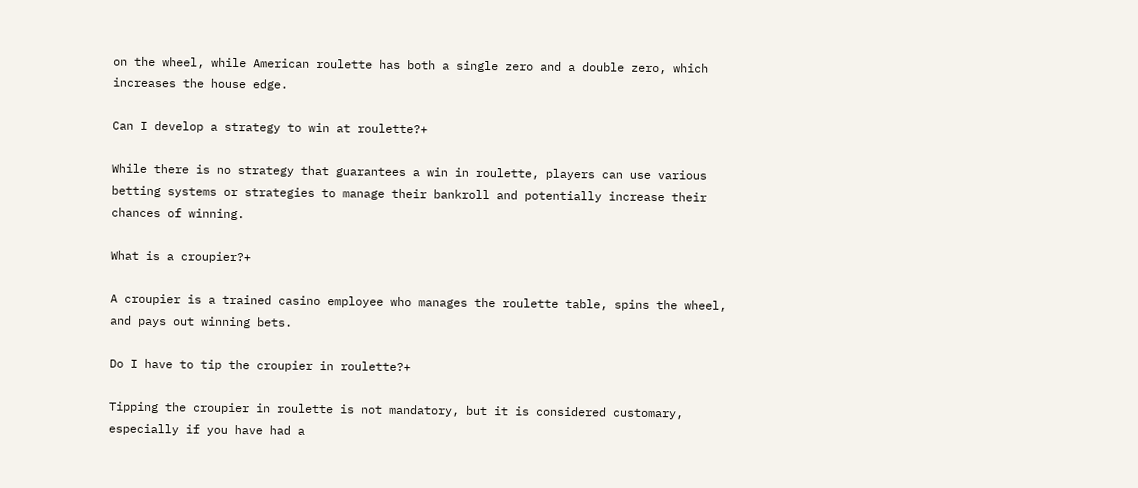on the wheel, while American roulette has both a single zero and a double zero, which increases the house edge.

Can I develop a strategy to win at roulette?+

While there is no strategy that guarantees a win in roulette, players can use various betting systems or strategies to manage their bankroll and potentially increase their chances of winning.

What is a croupier?+

A croupier is a trained casino employee who manages the roulette table, spins the wheel, and pays out winning bets.

Do I have to tip the croupier in roulette?+

Tipping the croupier in roulette is not mandatory, but it is considered customary, especially if you have had a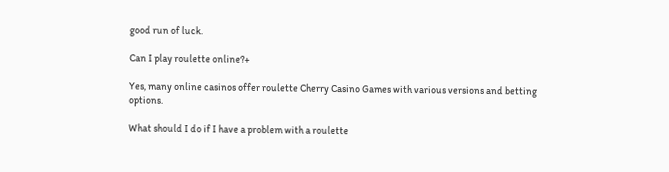good run of luck.

Can I play roulette online?+

Yes, many online casinos offer roulette Cherry Casino Games with various versions and betting options.

What should I do if I have a problem with a roulette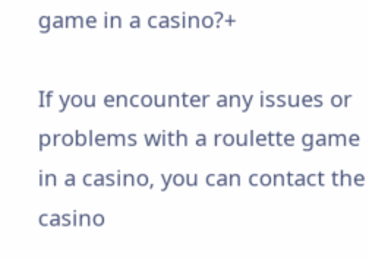game in a casino?+

If you encounter any issues or problems with a roulette game in a casino, you can contact the casino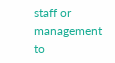staff or management to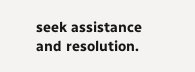seek assistance and resolution.